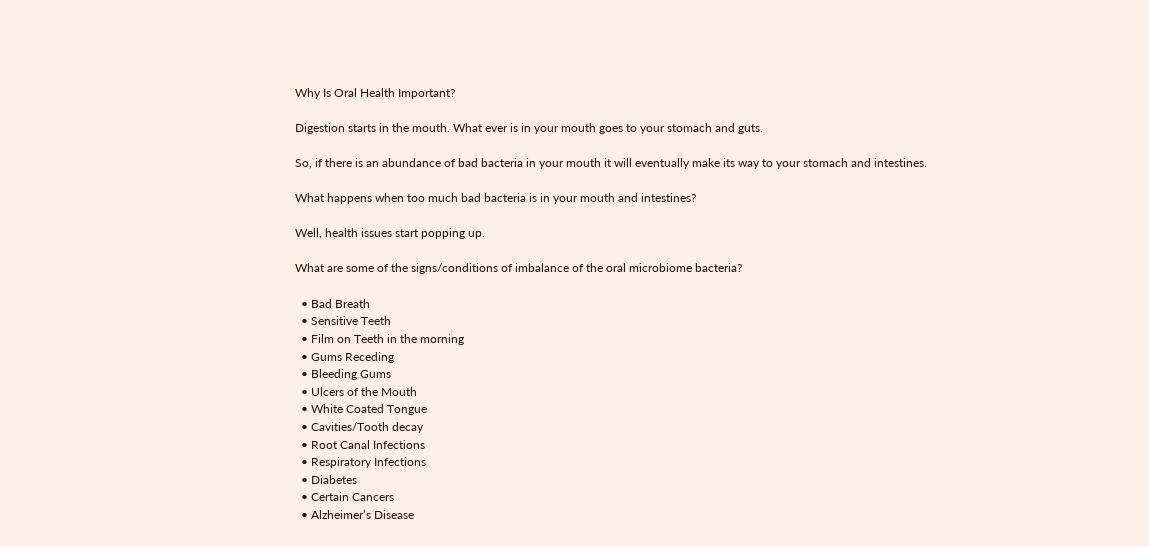Why Is Oral Health Important?

Digestion starts in the mouth. What ever is in your mouth goes to your stomach and guts.

So, if there is an abundance of bad bacteria in your mouth it will eventually make its way to your stomach and intestines.

What happens when too much bad bacteria is in your mouth and intestines?

Well, health issues start popping up.

What are some of the signs/conditions of imbalance of the oral microbiome bacteria?

  • Bad Breath
  • Sensitive Teeth
  • Film on Teeth in the morning
  • Gums Receding
  • Bleeding Gums
  • Ulcers of the Mouth
  • White Coated Tongue
  • Cavities/Tooth decay
  • Root Canal Infections
  • Respiratory Infections
  • Diabetes
  • Certain Cancers
  • Alzheimer’s Disease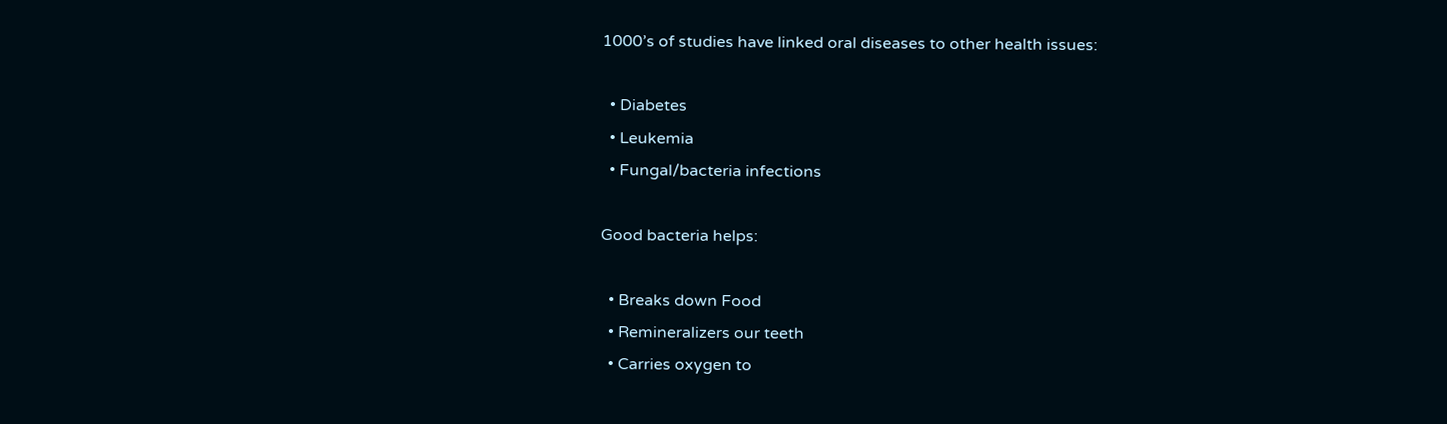1000’s of studies have linked oral diseases to other health issues:

  • Diabetes
  • Leukemia
  • Fungal/bacteria infections

Good bacteria helps:

  • Breaks down Food
  • Remineralizers our teeth
  • Carries oxygen to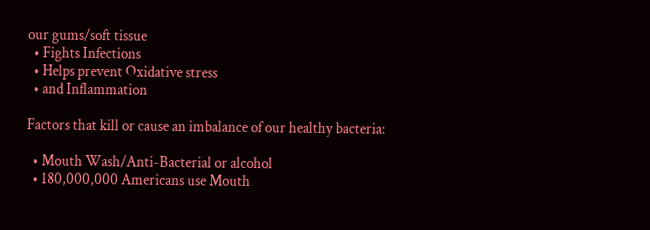our gums/soft tissue
  • Fights Infections
  • Helps prevent Oxidative stress
  • and Inflammation

Factors that kill or cause an imbalance of our healthy bacteria:

  • Mouth Wash/Anti-Bacterial or alcohol
  • 180,000,000 Americans use Mouth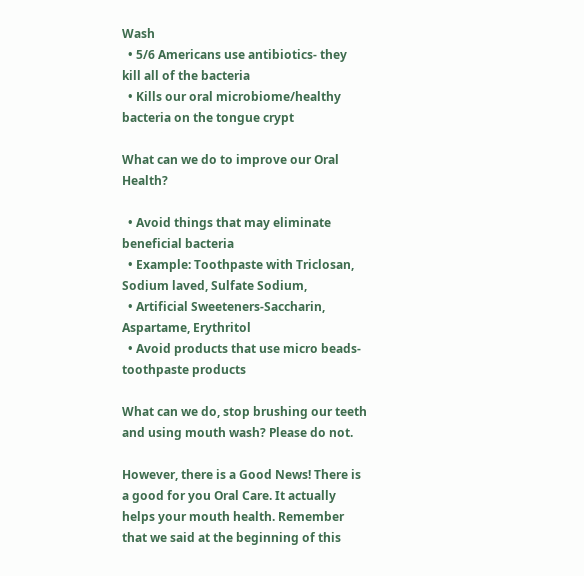Wash
  • 5/6 Americans use antibiotics- they kill all of the bacteria
  • Kills our oral microbiome/healthy bacteria on the tongue crypt

What can we do to improve our Oral Health?

  • Avoid things that may eliminate beneficial bacteria
  • Example: Toothpaste with Triclosan, Sodium laved, Sulfate Sodium,
  • Artificial Sweeteners-Saccharin, Aspartame, Erythritol
  • Avoid products that use micro beads-toothpaste products

What can we do, stop brushing our teeth and using mouth wash? Please do not.

However, there is a Good News! There is a good for you Oral Care. It actually helps your mouth health. Remember that we said at the beginning of this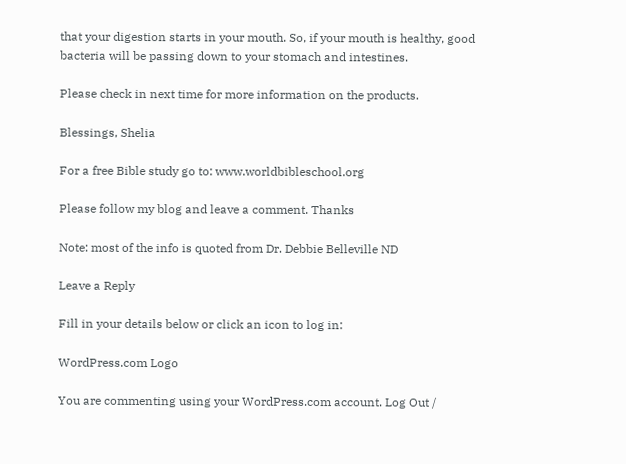that your digestion starts in your mouth. So, if your mouth is healthy, good bacteria will be passing down to your stomach and intestines.

Please check in next time for more information on the products.

Blessings, Shelia

For a free Bible study go to: www.worldbibleschool.org

Please follow my blog and leave a comment. Thanks

Note: most of the info is quoted from Dr. Debbie Belleville ND

Leave a Reply

Fill in your details below or click an icon to log in:

WordPress.com Logo

You are commenting using your WordPress.com account. Log Out /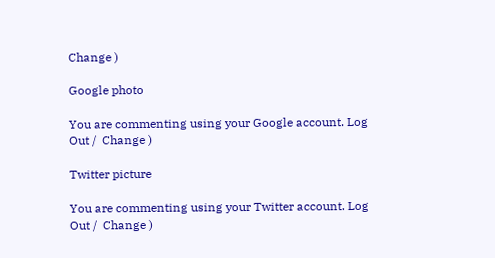Change )

Google photo

You are commenting using your Google account. Log Out /  Change )

Twitter picture

You are commenting using your Twitter account. Log Out /  Change )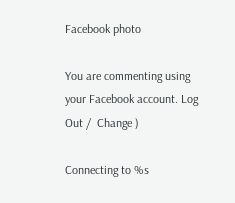Facebook photo

You are commenting using your Facebook account. Log Out /  Change )

Connecting to %s